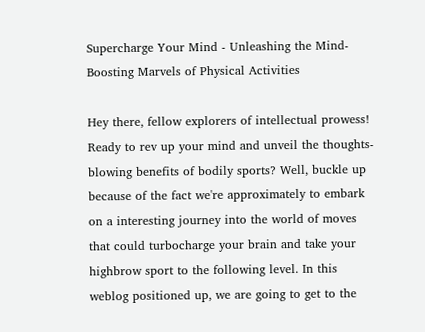Supercharge Your Mind - Unleashing the Mind-Boosting Marvels of Physical Activities

Hey there, fellow explorers of intellectual prowess! Ready to rev up your mind and unveil the thoughts-blowing benefits of bodily sports? Well, buckle up because of the fact we're approximately to embark on a interesting journey into the world of moves that could turbocharge your brain and take your highbrow sport to the following level. In this weblog positioned up, we are going to get to the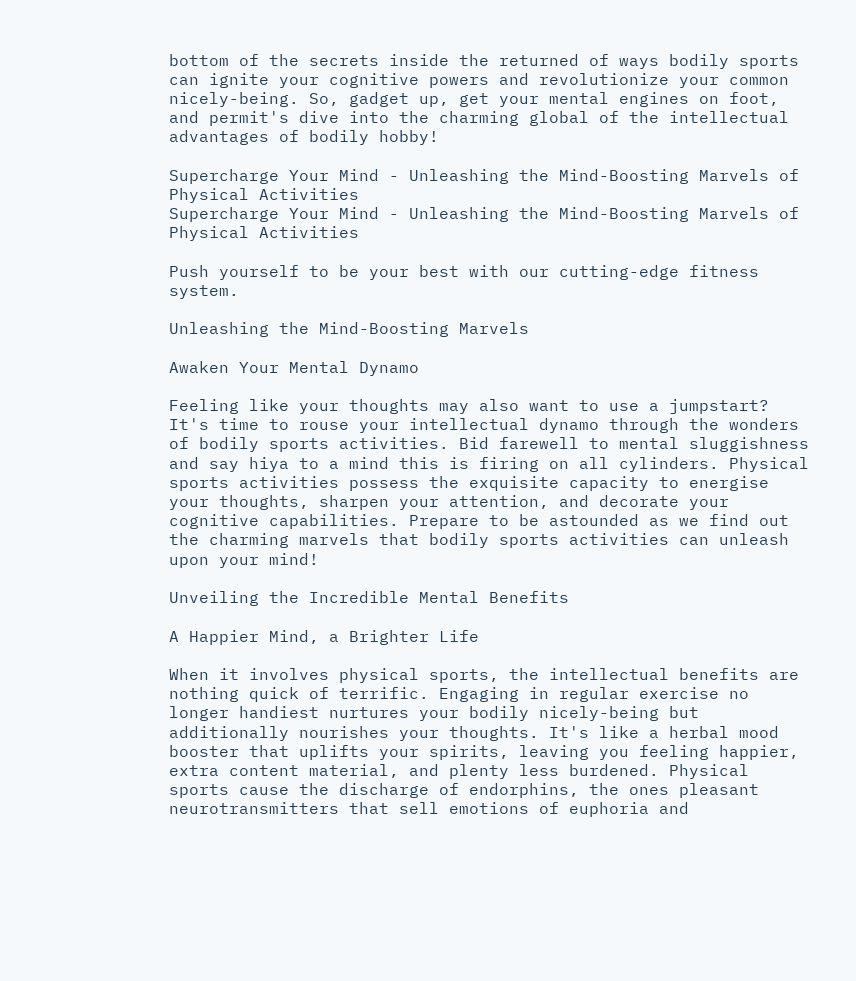bottom of the secrets inside the returned of ways bodily sports can ignite your cognitive powers and revolutionize your common nicely-being. So, gadget up, get your mental engines on foot, and permit's dive into the charming global of the intellectual advantages of bodily hobby!

Supercharge Your Mind - Unleashing the Mind-Boosting Marvels of Physical Activities
Supercharge Your Mind - Unleashing the Mind-Boosting Marvels of Physical Activities

Push yourself to be your best with our cutting-edge fitness system.

Unleashing the Mind-Boosting Marvels

Awaken Your Mental Dynamo

Feeling like your thoughts may also want to use a jumpstart? It's time to rouse your intellectual dynamo through the wonders of bodily sports activities. Bid farewell to mental sluggishness and say hiya to a mind this is firing on all cylinders. Physical sports activities possess the exquisite capacity to energise your thoughts, sharpen your attention, and decorate your cognitive capabilities. Prepare to be astounded as we find out the charming marvels that bodily sports activities can unleash upon your mind!

Unveiling the Incredible Mental Benefits

A Happier Mind, a Brighter Life

When it involves physical sports, the intellectual benefits are nothing quick of terrific. Engaging in regular exercise no longer handiest nurtures your bodily nicely-being but additionally nourishes your thoughts. It's like a herbal mood booster that uplifts your spirits, leaving you feeling happier, extra content material, and plenty less burdened. Physical sports cause the discharge of endorphins, the ones pleasant neurotransmitters that sell emotions of euphoria and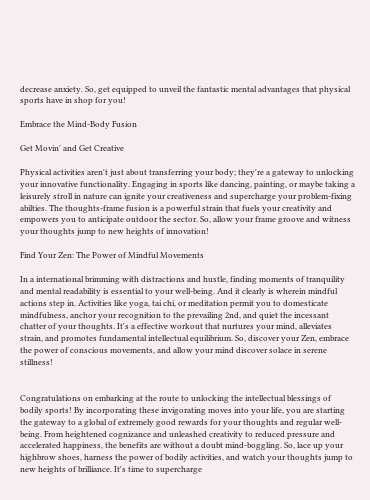decrease anxiety. So, get equipped to unveil the fantastic mental advantages that physical sports have in shop for you!

Embrace the Mind-Body Fusion

Get Movin' and Get Creative

Physical activities aren't just about transferring your body; they're a gateway to unlocking your innovative functionality. Engaging in sports like dancing, painting, or maybe taking a leisurely stroll in nature can ignite your creativeness and supercharge your problem-fixing abilties. The thoughts-frame fusion is a powerful strain that fuels your creativity and empowers you to anticipate outdoor the sector. So, allow your frame groove and witness your thoughts jump to new heights of innovation!

Find Your Zen: The Power of Mindful Movements

In a international brimming with distractions and hustle, finding moments of tranquility and mental readability is essential to your well-being. And it clearly is wherein mindful actions step in. Activities like yoga, tai chi, or meditation permit you to domesticate mindfulness, anchor your recognition to the prevailing 2nd, and quiet the incessant chatter of your thoughts. It's a effective workout that nurtures your mind, alleviates strain, and promotes fundamental intellectual equilibrium. So, discover your Zen, embrace the power of conscious movements, and allow your mind discover solace in serene stillness!


Congratulations on embarking at the route to unlocking the intellectual blessings of bodily sports! By incorporating these invigorating moves into your life, you are starting the gateway to a global of extremely good rewards for your thoughts and regular well-being. From heightened cognizance and unleashed creativity to reduced pressure and accelerated happiness, the benefits are without a doubt mind-boggling. So, lace up your highbrow shoes, harness the power of bodily activities, and watch your thoughts jump to new heights of brilliance. It's time to supercharge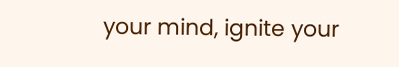your mind, ignite your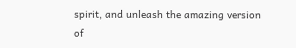spirit, and unleash the amazing version of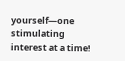yourself—one stimulating interest at a time!